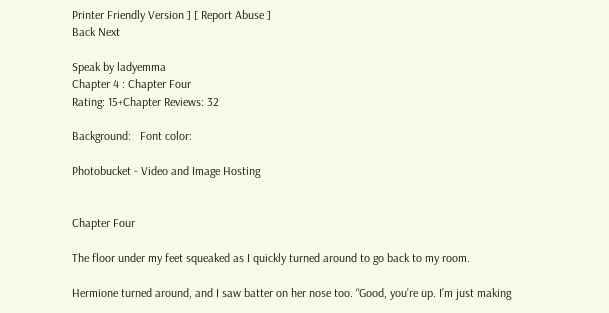Printer Friendly Version ] [ Report Abuse ]
Back Next

Speak by ladyemma
Chapter 4 : Chapter Four
Rating: 15+Chapter Reviews: 32

Background:   Font color:

Photobucket - Video and Image Hosting


Chapter Four

The floor under my feet squeaked as I quickly turned around to go back to my room.

Hermione turned around, and I saw batter on her nose too. “Good, you’re up. I’m just making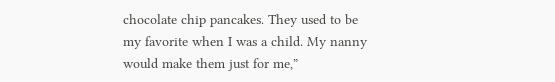chocolate chip pancakes. They used to be my favorite when I was a child. My nanny would make them just for me,”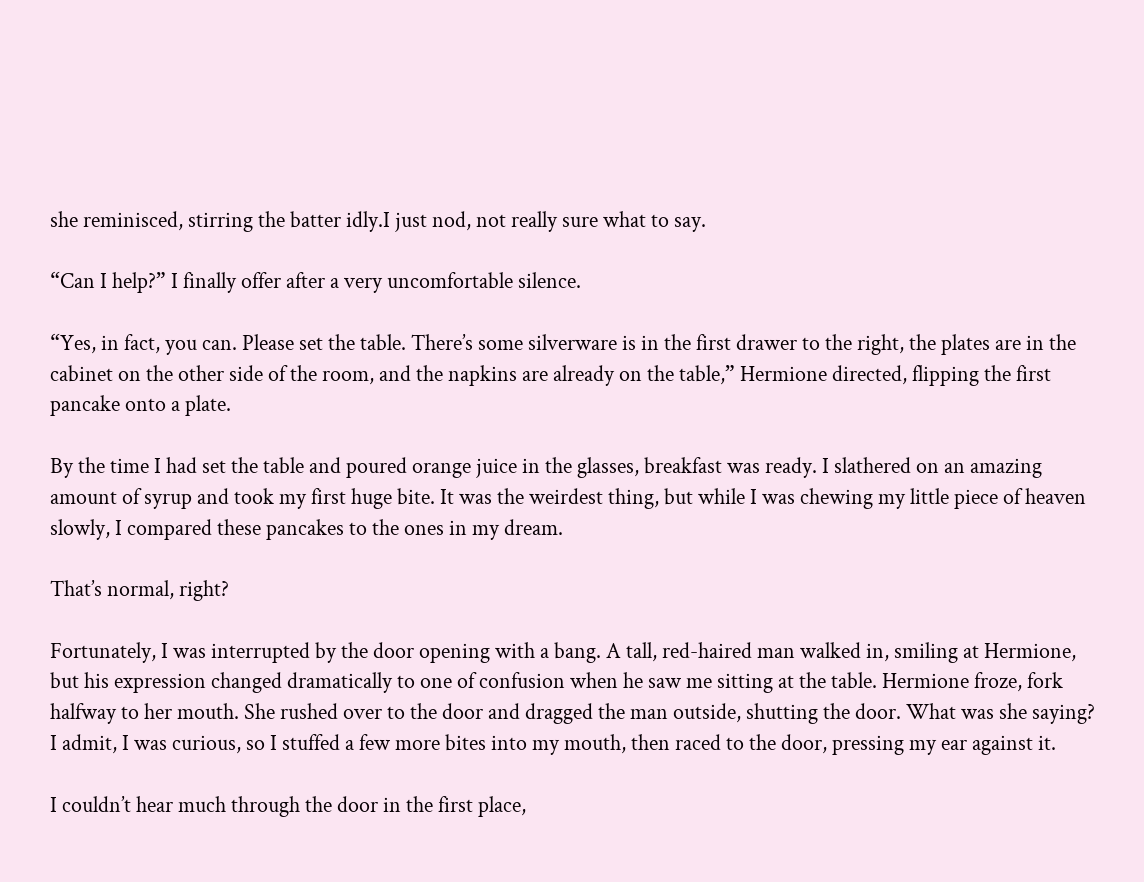she reminisced, stirring the batter idly.I just nod, not really sure what to say.

“Can I help?” I finally offer after a very uncomfortable silence.

“Yes, in fact, you can. Please set the table. There’s some silverware is in the first drawer to the right, the plates are in the cabinet on the other side of the room, and the napkins are already on the table,” Hermione directed, flipping the first pancake onto a plate.

By the time I had set the table and poured orange juice in the glasses, breakfast was ready. I slathered on an amazing amount of syrup and took my first huge bite. It was the weirdest thing, but while I was chewing my little piece of heaven slowly, I compared these pancakes to the ones in my dream.

That’s normal, right?

Fortunately, I was interrupted by the door opening with a bang. A tall, red-haired man walked in, smiling at Hermione, but his expression changed dramatically to one of confusion when he saw me sitting at the table. Hermione froze, fork halfway to her mouth. She rushed over to the door and dragged the man outside, shutting the door. What was she saying? I admit, I was curious, so I stuffed a few more bites into my mouth, then raced to the door, pressing my ear against it.

I couldn’t hear much through the door in the first place,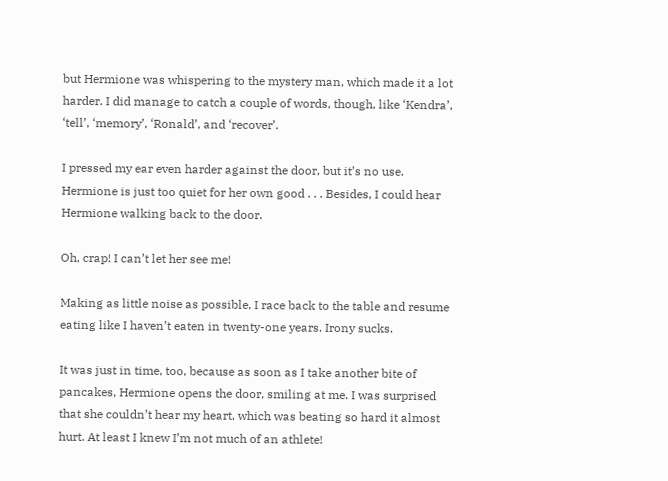but Hermione was whispering to the mystery man, which made it a lot harder. I did manage to catch a couple of words, though, like ‘Kendra’, ‘tell’, ‘memory’, ‘Ronald’, and ‘recover’.

I pressed my ear even harder against the door, but it’s no use. Hermione is just too quiet for her own good . . . Besides, I could hear Hermione walking back to the door.

Oh, crap! I can’t let her see me!

Making as little noise as possible, I race back to the table and resume eating like I haven’t eaten in twenty-one years. Irony sucks.

It was just in time, too, because as soon as I take another bite of pancakes, Hermione opens the door, smiling at me. I was surprised that she couldn’t hear my heart, which was beating so hard it almost hurt. At least I knew I’m not much of an athlete!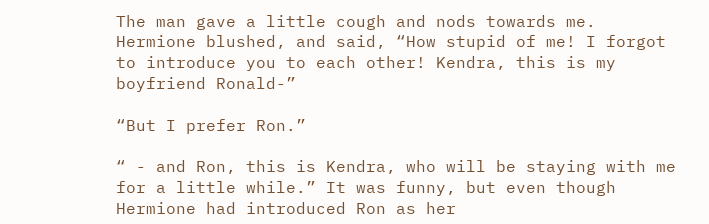The man gave a little cough and nods towards me. Hermione blushed, and said, “How stupid of me! I forgot to introduce you to each other! Kendra, this is my boyfriend Ronald-”

“But I prefer Ron.”

“ - and Ron, this is Kendra, who will be staying with me for a little while.” It was funny, but even though Hermione had introduced Ron as her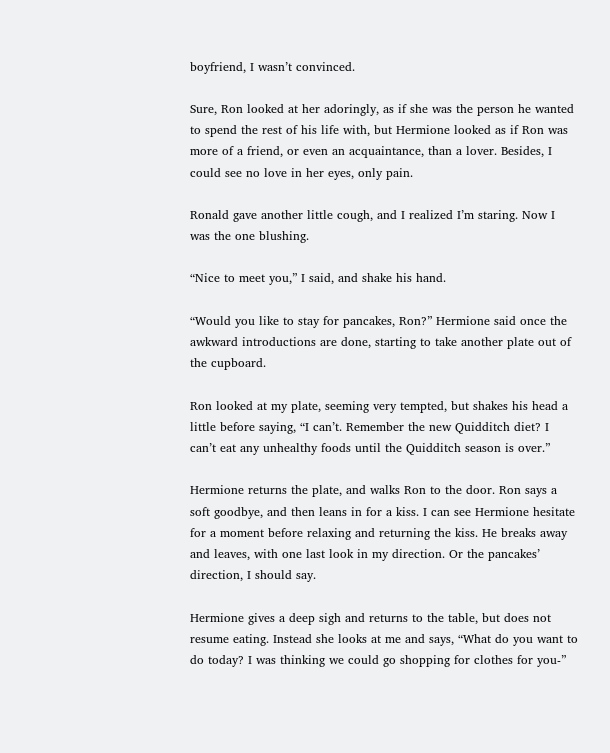boyfriend, I wasn’t convinced.

Sure, Ron looked at her adoringly, as if she was the person he wanted to spend the rest of his life with, but Hermione looked as if Ron was more of a friend, or even an acquaintance, than a lover. Besides, I could see no love in her eyes, only pain.

Ronald gave another little cough, and I realized I’m staring. Now I was the one blushing.

“Nice to meet you,” I said, and shake his hand.

“Would you like to stay for pancakes, Ron?” Hermione said once the awkward introductions are done, starting to take another plate out of the cupboard.

Ron looked at my plate, seeming very tempted, but shakes his head a little before saying, “I can’t. Remember the new Quidditch diet? I can’t eat any unhealthy foods until the Quidditch season is over.”

Hermione returns the plate, and walks Ron to the door. Ron says a soft goodbye, and then leans in for a kiss. I can see Hermione hesitate for a moment before relaxing and returning the kiss. He breaks away and leaves, with one last look in my direction. Or the pancakes’ direction, I should say.

Hermione gives a deep sigh and returns to the table, but does not resume eating. Instead she looks at me and says, “What do you want to do today? I was thinking we could go shopping for clothes for you-”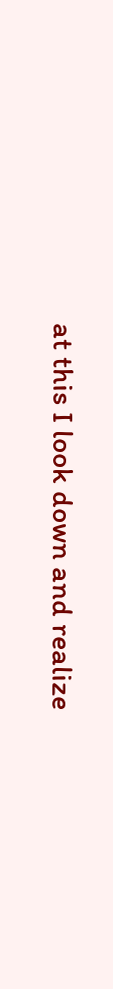at this I look down and realize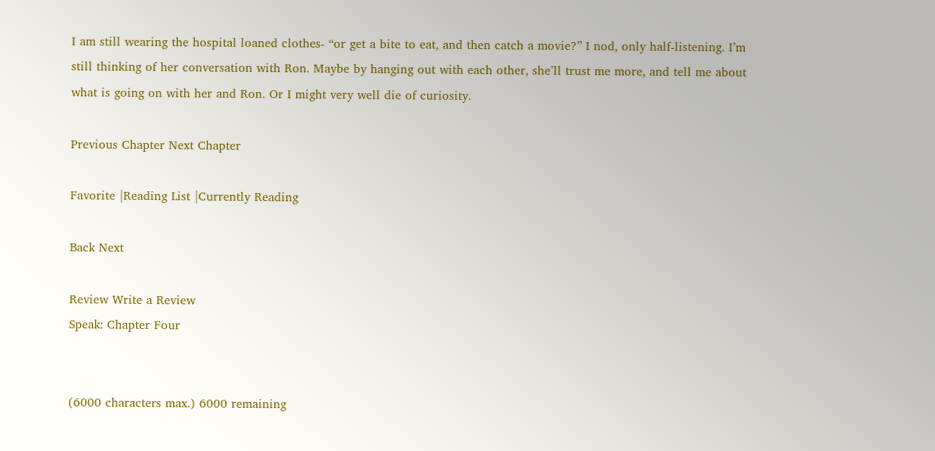I am still wearing the hospital loaned clothes- “or get a bite to eat, and then catch a movie?” I nod, only half-listening. I’m still thinking of her conversation with Ron. Maybe by hanging out with each other, she’ll trust me more, and tell me about what is going on with her and Ron. Or I might very well die of curiosity.

Previous Chapter Next Chapter

Favorite |Reading List |Currently Reading

Back Next

Review Write a Review
Speak: Chapter Four


(6000 characters max.) 6000 remaining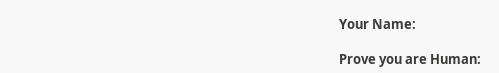Your Name:

Prove you are Human: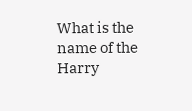What is the name of the Harry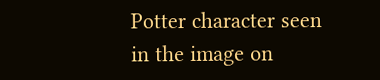Potter character seen in the image on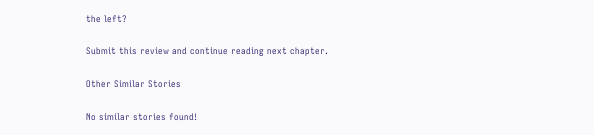the left?

Submit this review and continue reading next chapter.

Other Similar Stories

No similar stories found!